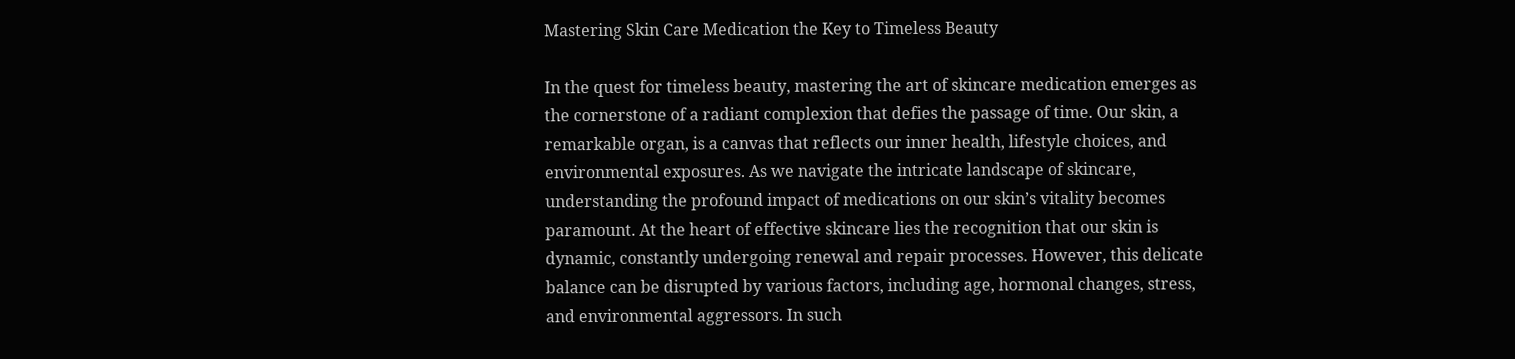Mastering Skin Care Medication the Key to Timeless Beauty

In the quest for timeless beauty, mastering the art of skincare medication emerges as the cornerstone of a radiant complexion that defies the passage of time. Our skin, a remarkable organ, is a canvas that reflects our inner health, lifestyle choices, and environmental exposures. As we navigate the intricate landscape of skincare, understanding the profound impact of medications on our skin’s vitality becomes paramount. At the heart of effective skincare lies the recognition that our skin is dynamic, constantly undergoing renewal and repair processes. However, this delicate balance can be disrupted by various factors, including age, hormonal changes, stress, and environmental aggressors. In such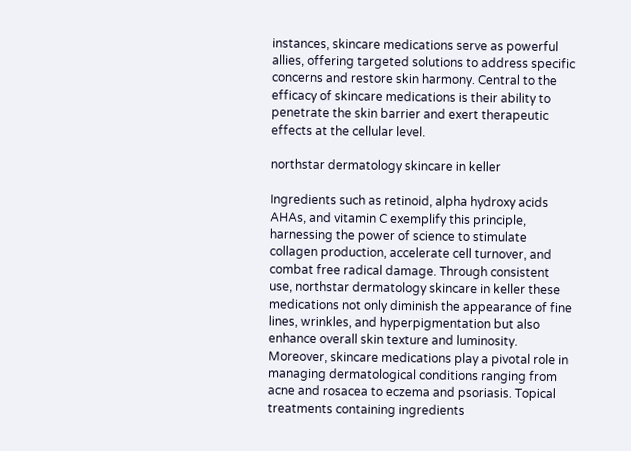instances, skincare medications serve as powerful allies, offering targeted solutions to address specific concerns and restore skin harmony. Central to the efficacy of skincare medications is their ability to penetrate the skin barrier and exert therapeutic effects at the cellular level.

northstar dermatology skincare in keller

Ingredients such as retinoid, alpha hydroxy acids AHAs, and vitamin C exemplify this principle, harnessing the power of science to stimulate collagen production, accelerate cell turnover, and combat free radical damage. Through consistent use, northstar dermatology skincare in keller these medications not only diminish the appearance of fine lines, wrinkles, and hyperpigmentation but also enhance overall skin texture and luminosity. Moreover, skincare medications play a pivotal role in managing dermatological conditions ranging from acne and rosacea to eczema and psoriasis. Topical treatments containing ingredients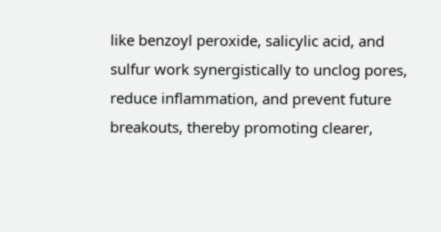like benzoyl peroxide, salicylic acid, and sulfur work synergistically to unclog pores, reduce inflammation, and prevent future breakouts, thereby promoting clearer,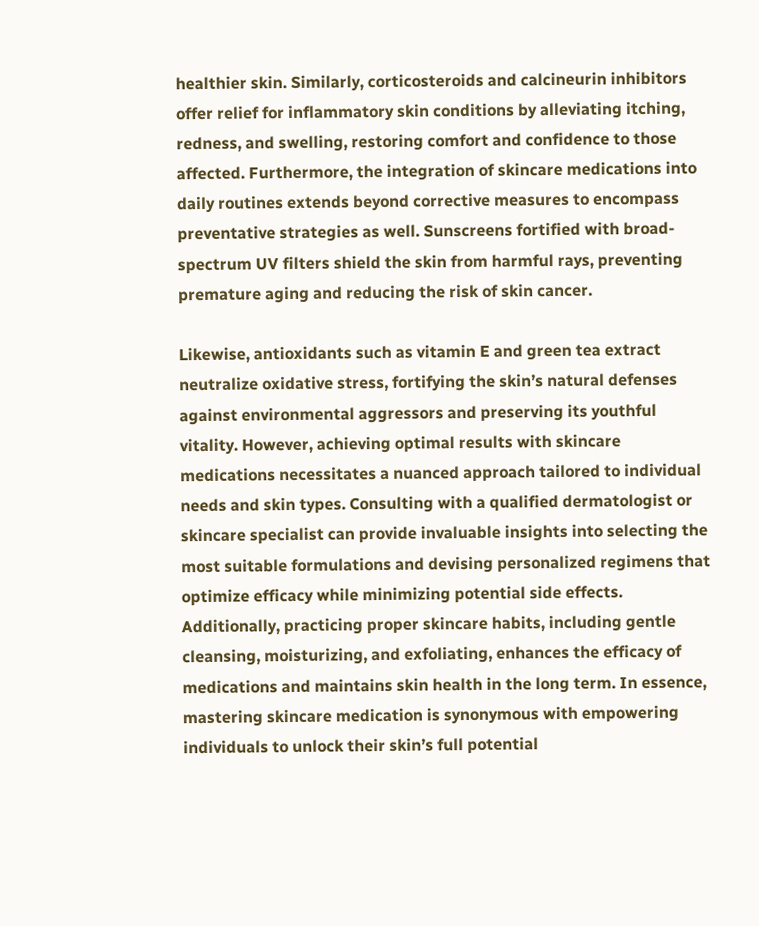healthier skin. Similarly, corticosteroids and calcineurin inhibitors offer relief for inflammatory skin conditions by alleviating itching, redness, and swelling, restoring comfort and confidence to those affected. Furthermore, the integration of skincare medications into daily routines extends beyond corrective measures to encompass preventative strategies as well. Sunscreens fortified with broad-spectrum UV filters shield the skin from harmful rays, preventing premature aging and reducing the risk of skin cancer.

Likewise, antioxidants such as vitamin E and green tea extract neutralize oxidative stress, fortifying the skin’s natural defenses against environmental aggressors and preserving its youthful vitality. However, achieving optimal results with skincare medications necessitates a nuanced approach tailored to individual needs and skin types. Consulting with a qualified dermatologist or skincare specialist can provide invaluable insights into selecting the most suitable formulations and devising personalized regimens that optimize efficacy while minimizing potential side effects. Additionally, practicing proper skincare habits, including gentle cleansing, moisturizing, and exfoliating, enhances the efficacy of medications and maintains skin health in the long term. In essence, mastering skincare medication is synonymous with empowering individuals to unlock their skin’s full potential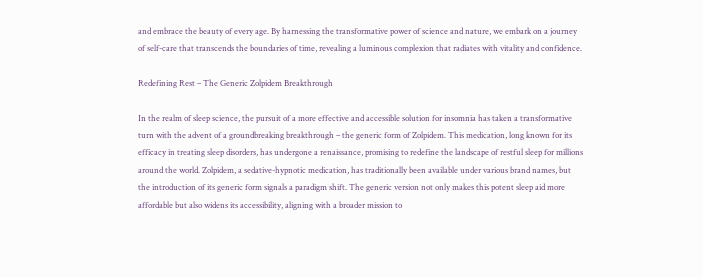and embrace the beauty of every age. By harnessing the transformative power of science and nature, we embark on a journey of self-care that transcends the boundaries of time, revealing a luminous complexion that radiates with vitality and confidence.

Redefining Rest – The Generic Zolpidem Breakthrough

In the realm of sleep science, the pursuit of a more effective and accessible solution for insomnia has taken a transformative turn with the advent of a groundbreaking breakthrough – the generic form of Zolpidem. This medication, long known for its efficacy in treating sleep disorders, has undergone a renaissance, promising to redefine the landscape of restful sleep for millions around the world. Zolpidem, a sedative-hypnotic medication, has traditionally been available under various brand names, but the introduction of its generic form signals a paradigm shift. The generic version not only makes this potent sleep aid more affordable but also widens its accessibility, aligning with a broader mission to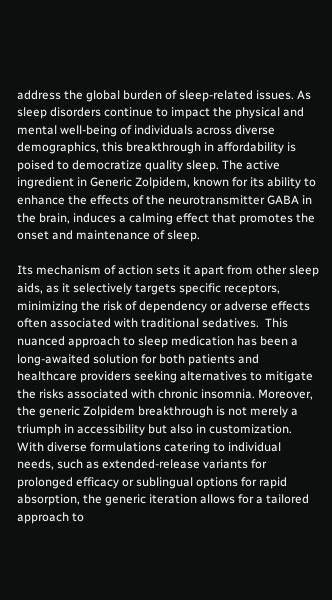address the global burden of sleep-related issues. As sleep disorders continue to impact the physical and mental well-being of individuals across diverse demographics, this breakthrough in affordability is poised to democratize quality sleep. The active ingredient in Generic Zolpidem, known for its ability to enhance the effects of the neurotransmitter GABA in the brain, induces a calming effect that promotes the onset and maintenance of sleep.

Its mechanism of action sets it apart from other sleep aids, as it selectively targets specific receptors, minimizing the risk of dependency or adverse effects often associated with traditional sedatives.  This nuanced approach to sleep medication has been a long-awaited solution for both patients and healthcare providers seeking alternatives to mitigate the risks associated with chronic insomnia. Moreover, the generic Zolpidem breakthrough is not merely a triumph in accessibility but also in customization. With diverse formulations catering to individual needs, such as extended-release variants for prolonged efficacy or sublingual options for rapid absorption, the generic iteration allows for a tailored approach to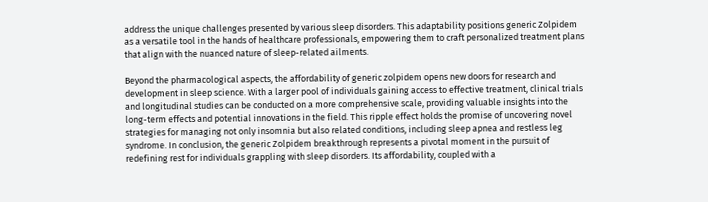address the unique challenges presented by various sleep disorders. This adaptability positions generic Zolpidem as a versatile tool in the hands of healthcare professionals, empowering them to craft personalized treatment plans that align with the nuanced nature of sleep-related ailments.

Beyond the pharmacological aspects, the affordability of generic zolpidem opens new doors for research and development in sleep science. With a larger pool of individuals gaining access to effective treatment, clinical trials and longitudinal studies can be conducted on a more comprehensive scale, providing valuable insights into the long-term effects and potential innovations in the field. This ripple effect holds the promise of uncovering novel strategies for managing not only insomnia but also related conditions, including sleep apnea and restless leg syndrome. In conclusion, the generic Zolpidem breakthrough represents a pivotal moment in the pursuit of redefining rest for individuals grappling with sleep disorders. Its affordability, coupled with a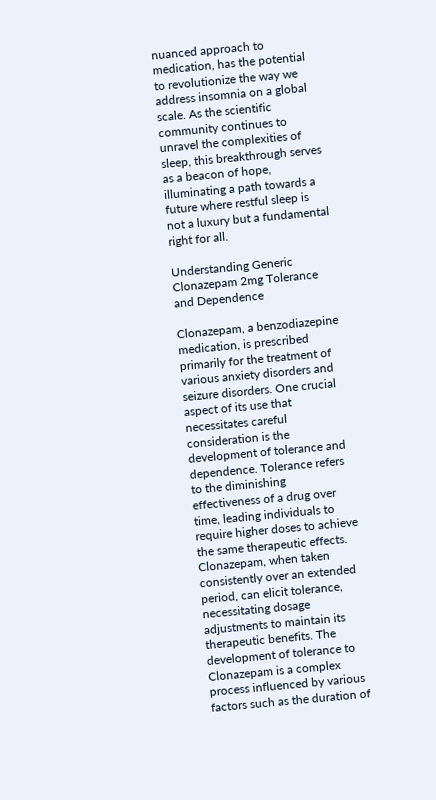nuanced approach to medication, has the potential to revolutionize the way we address insomnia on a global scale. As the scientific community continues to unravel the complexities of sleep, this breakthrough serves as a beacon of hope, illuminating a path towards a future where restful sleep is not a luxury but a fundamental right for all.

Understanding Generic Clonazepam 2mg Tolerance and Dependence

Clonazepam, a benzodiazepine medication, is prescribed primarily for the treatment of various anxiety disorders and seizure disorders. One crucial aspect of its use that necessitates careful consideration is the development of tolerance and dependence. Tolerance refers to the diminishing effectiveness of a drug over time, leading individuals to require higher doses to achieve the same therapeutic effects. Clonazepam, when taken consistently over an extended period, can elicit tolerance, necessitating dosage adjustments to maintain its therapeutic benefits. The development of tolerance to Clonazepam is a complex process influenced by various factors such as the duration of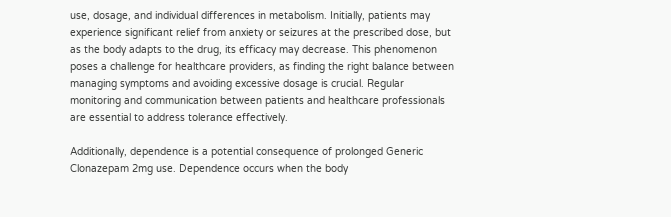use, dosage, and individual differences in metabolism. Initially, patients may experience significant relief from anxiety or seizures at the prescribed dose, but as the body adapts to the drug, its efficacy may decrease. This phenomenon poses a challenge for healthcare providers, as finding the right balance between managing symptoms and avoiding excessive dosage is crucial. Regular monitoring and communication between patients and healthcare professionals are essential to address tolerance effectively.

Additionally, dependence is a potential consequence of prolonged Generic Clonazepam 2mg use. Dependence occurs when the body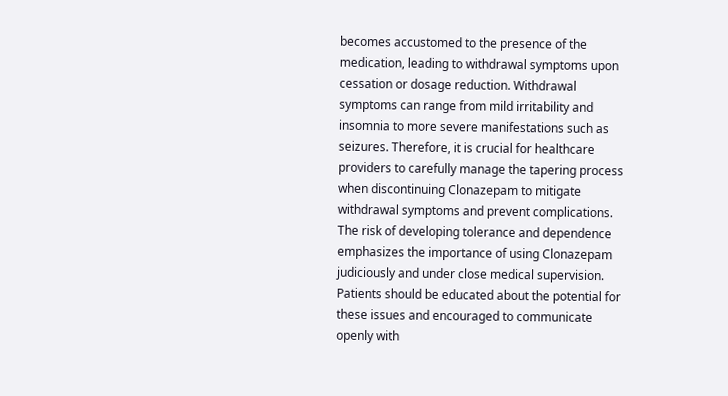becomes accustomed to the presence of the medication, leading to withdrawal symptoms upon cessation or dosage reduction. Withdrawal symptoms can range from mild irritability and insomnia to more severe manifestations such as seizures. Therefore, it is crucial for healthcare providers to carefully manage the tapering process when discontinuing Clonazepam to mitigate withdrawal symptoms and prevent complications. The risk of developing tolerance and dependence emphasizes the importance of using Clonazepam judiciously and under close medical supervision. Patients should be educated about the potential for these issues and encouraged to communicate openly with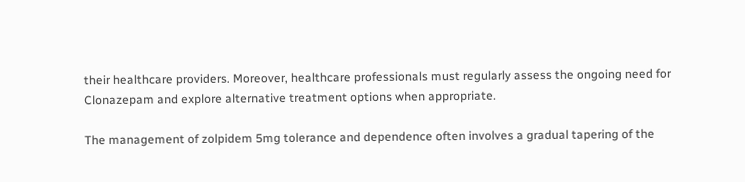their healthcare providers. Moreover, healthcare professionals must regularly assess the ongoing need for Clonazepam and explore alternative treatment options when appropriate.

The management of zolpidem 5mg tolerance and dependence often involves a gradual tapering of the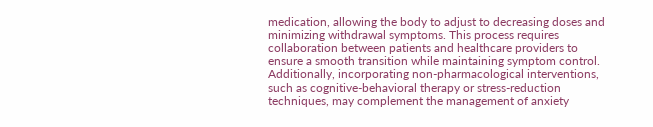medication, allowing the body to adjust to decreasing doses and minimizing withdrawal symptoms. This process requires collaboration between patients and healthcare providers to ensure a smooth transition while maintaining symptom control. Additionally, incorporating non-pharmacological interventions, such as cognitive-behavioral therapy or stress-reduction techniques, may complement the management of anxiety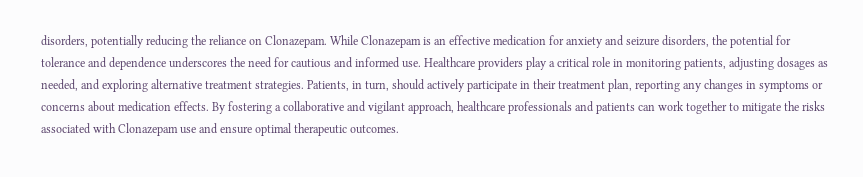disorders, potentially reducing the reliance on Clonazepam. While Clonazepam is an effective medication for anxiety and seizure disorders, the potential for tolerance and dependence underscores the need for cautious and informed use. Healthcare providers play a critical role in monitoring patients, adjusting dosages as needed, and exploring alternative treatment strategies. Patients, in turn, should actively participate in their treatment plan, reporting any changes in symptoms or concerns about medication effects. By fostering a collaborative and vigilant approach, healthcare professionals and patients can work together to mitigate the risks associated with Clonazepam use and ensure optimal therapeutic outcomes.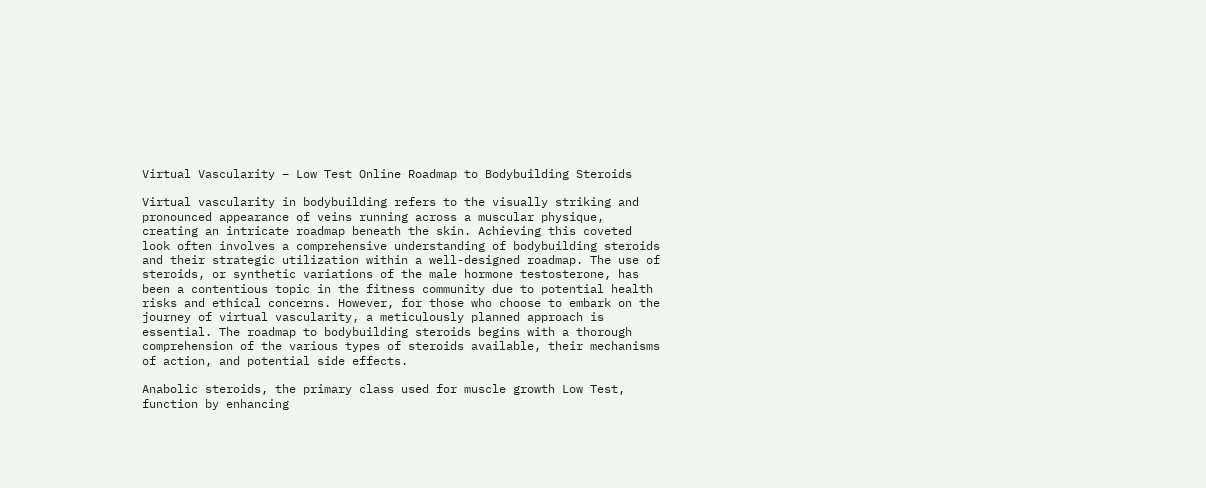Virtual Vascularity – Low Test Online Roadmap to Bodybuilding Steroids

Virtual vascularity in bodybuilding refers to the visually striking and pronounced appearance of veins running across a muscular physique, creating an intricate roadmap beneath the skin. Achieving this coveted look often involves a comprehensive understanding of bodybuilding steroids and their strategic utilization within a well-designed roadmap. The use of steroids, or synthetic variations of the male hormone testosterone, has been a contentious topic in the fitness community due to potential health risks and ethical concerns. However, for those who choose to embark on the journey of virtual vascularity, a meticulously planned approach is essential. The roadmap to bodybuilding steroids begins with a thorough comprehension of the various types of steroids available, their mechanisms of action, and potential side effects.

Anabolic steroids, the primary class used for muscle growth Low Test, function by enhancing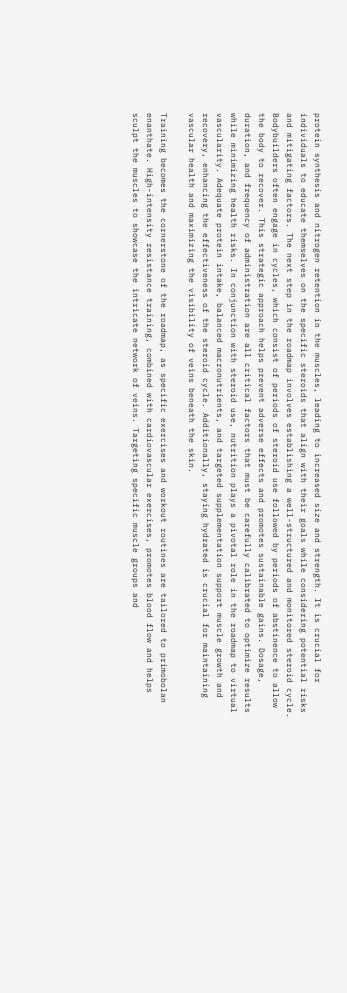protein synthesis and nitrogen retention in the muscles, leading to increased size and strength. It is crucial for individuals to educate themselves on the specific steroids that align with their goals while considering potential risks and mitigating factors. The next step in the roadmap involves establishing a well-structured and monitored steroid cycle. Bodybuilders often engage in cycles, which consist of periods of steroid use followed by periods of abstinence to allow the body to recover. This strategic approach helps prevent adverse effects and promotes sustainable gains. Dosage, duration, and frequency of administration are all critical factors that must be carefully calibrated to optimize results while minimizing health risks. In conjunction with steroid use, nutrition plays a pivotal role in the roadmap to virtual vascularity. Adequate protein intake, balanced macronutrients, and targeted supplementation support muscle growth and recovery, enhancing the effectiveness of the steroid cycle. Additionally, staying hydrated is crucial for maintaining vascular health and maximizing the visibility of veins beneath the skin.

Training becomes the cornerstone of the roadmap, as specific exercises and workout routines are tailored to primobolan enanthate. High-intensity resistance training, combined with cardiovascular exercises, promotes blood flow and helps sculpt the muscles to showcase the intricate network of veins. Targeting specific muscle groups and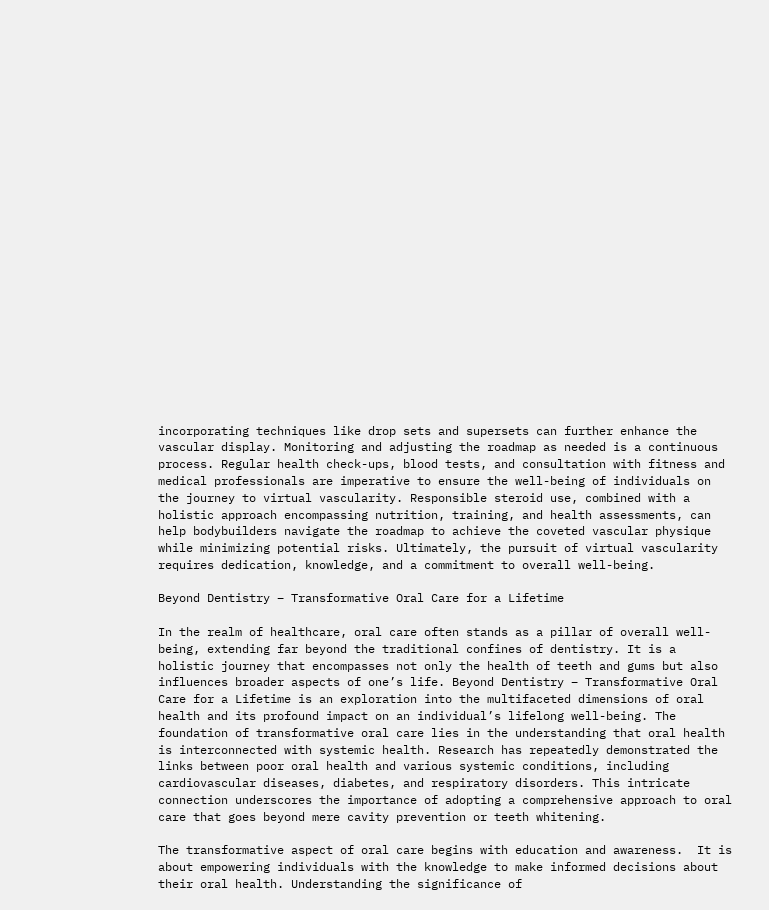incorporating techniques like drop sets and supersets can further enhance the vascular display. Monitoring and adjusting the roadmap as needed is a continuous process. Regular health check-ups, blood tests, and consultation with fitness and medical professionals are imperative to ensure the well-being of individuals on the journey to virtual vascularity. Responsible steroid use, combined with a holistic approach encompassing nutrition, training, and health assessments, can help bodybuilders navigate the roadmap to achieve the coveted vascular physique while minimizing potential risks. Ultimately, the pursuit of virtual vascularity requires dedication, knowledge, and a commitment to overall well-being.

Beyond Dentistry – Transformative Oral Care for a Lifetime

In the realm of healthcare, oral care often stands as a pillar of overall well-being, extending far beyond the traditional confines of dentistry. It is a holistic journey that encompasses not only the health of teeth and gums but also influences broader aspects of one’s life. Beyond Dentistry – Transformative Oral Care for a Lifetime is an exploration into the multifaceted dimensions of oral health and its profound impact on an individual’s lifelong well-being. The foundation of transformative oral care lies in the understanding that oral health is interconnected with systemic health. Research has repeatedly demonstrated the links between poor oral health and various systemic conditions, including cardiovascular diseases, diabetes, and respiratory disorders. This intricate connection underscores the importance of adopting a comprehensive approach to oral care that goes beyond mere cavity prevention or teeth whitening.

The transformative aspect of oral care begins with education and awareness.  It is about empowering individuals with the knowledge to make informed decisions about their oral health. Understanding the significance of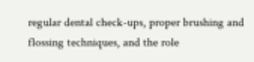regular dental check-ups, proper brushing and flossing techniques, and the role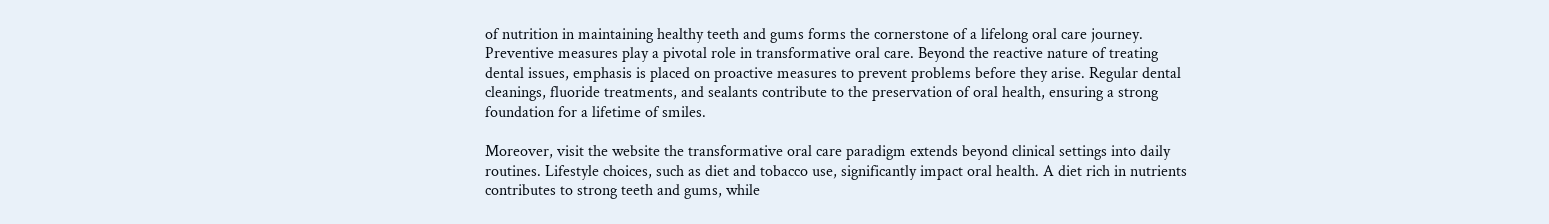of nutrition in maintaining healthy teeth and gums forms the cornerstone of a lifelong oral care journey. Preventive measures play a pivotal role in transformative oral care. Beyond the reactive nature of treating dental issues, emphasis is placed on proactive measures to prevent problems before they arise. Regular dental cleanings, fluoride treatments, and sealants contribute to the preservation of oral health, ensuring a strong foundation for a lifetime of smiles.

Moreover, visit the website the transformative oral care paradigm extends beyond clinical settings into daily routines. Lifestyle choices, such as diet and tobacco use, significantly impact oral health. A diet rich in nutrients contributes to strong teeth and gums, while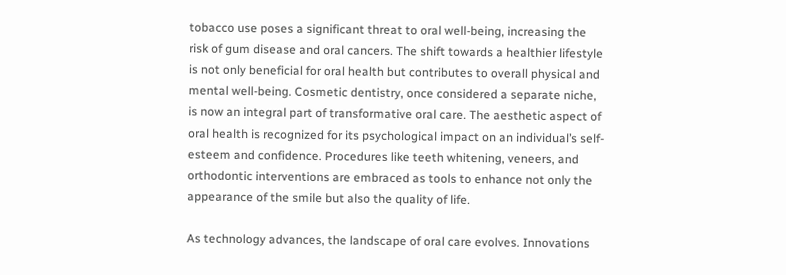tobacco use poses a significant threat to oral well-being, increasing the risk of gum disease and oral cancers. The shift towards a healthier lifestyle is not only beneficial for oral health but contributes to overall physical and mental well-being. Cosmetic dentistry, once considered a separate niche, is now an integral part of transformative oral care. The aesthetic aspect of oral health is recognized for its psychological impact on an individual’s self-esteem and confidence. Procedures like teeth whitening, veneers, and orthodontic interventions are embraced as tools to enhance not only the appearance of the smile but also the quality of life.

As technology advances, the landscape of oral care evolves. Innovations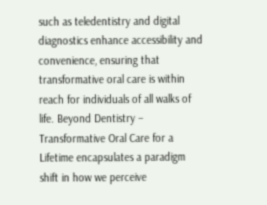such as teledentistry and digital diagnostics enhance accessibility and convenience, ensuring that transformative oral care is within reach for individuals of all walks of life. Beyond Dentistry – Transformative Oral Care for a Lifetime encapsulates a paradigm shift in how we perceive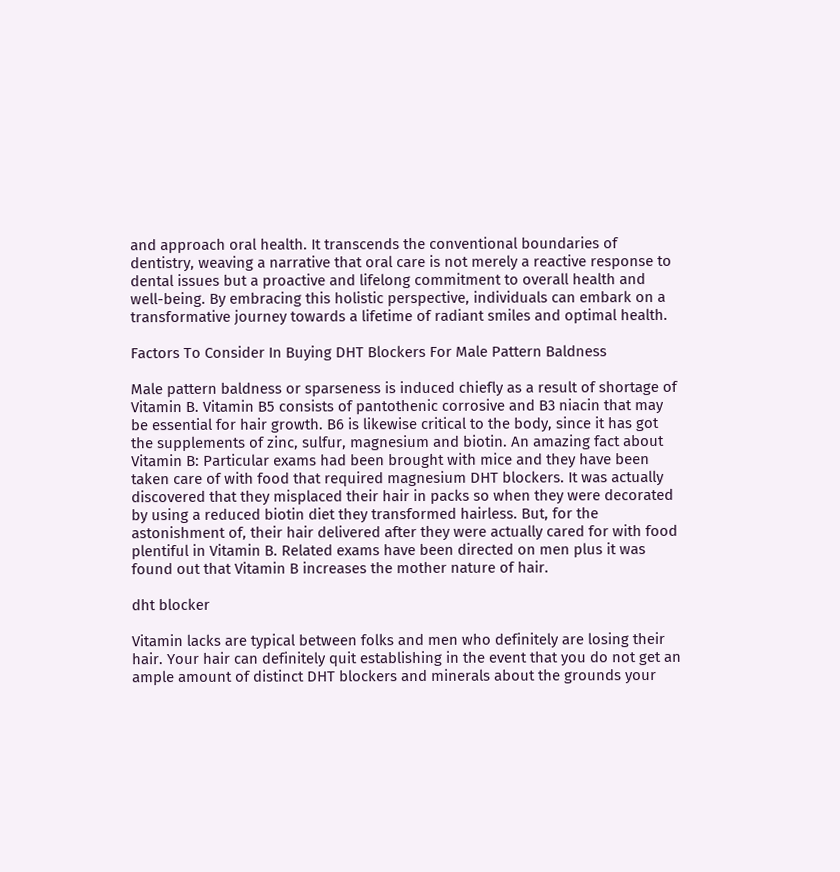and approach oral health. It transcends the conventional boundaries of dentistry, weaving a narrative that oral care is not merely a reactive response to dental issues but a proactive and lifelong commitment to overall health and well-being. By embracing this holistic perspective, individuals can embark on a transformative journey towards a lifetime of radiant smiles and optimal health.

Factors To Consider In Buying DHT Blockers For Male Pattern Baldness

Male pattern baldness or sparseness is induced chiefly as a result of shortage of Vitamin B. Vitamin B5 consists of pantothenic corrosive and B3 niacin that may be essential for hair growth. B6 is likewise critical to the body, since it has got the supplements of zinc, sulfur, magnesium and biotin. An amazing fact about Vitamin B: Particular exams had been brought with mice and they have been taken care of with food that required magnesium DHT blockers. It was actually discovered that they misplaced their hair in packs so when they were decorated by using a reduced biotin diet they transformed hairless. But, for the astonishment of, their hair delivered after they were actually cared for with food plentiful in Vitamin B. Related exams have been directed on men plus it was found out that Vitamin B increases the mother nature of hair.

dht blocker

Vitamin lacks are typical between folks and men who definitely are losing their hair. Your hair can definitely quit establishing in the event that you do not get an ample amount of distinct DHT blockers and minerals about the grounds your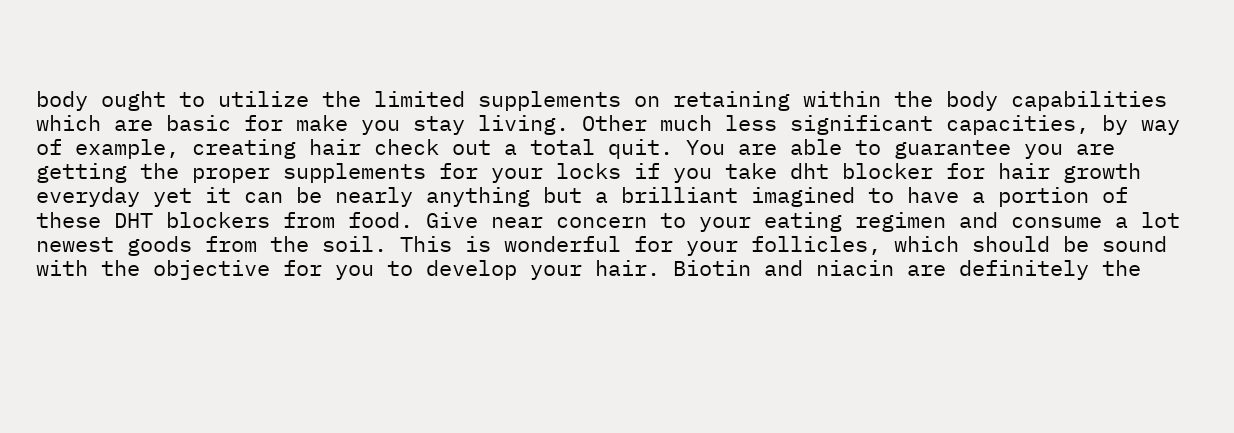body ought to utilize the limited supplements on retaining within the body capabilities which are basic for make you stay living. Other much less significant capacities, by way of example, creating hair check out a total quit. You are able to guarantee you are getting the proper supplements for your locks if you take dht blocker for hair growth everyday yet it can be nearly anything but a brilliant imagined to have a portion of these DHT blockers from food. Give near concern to your eating regimen and consume a lot newest goods from the soil. This is wonderful for your follicles, which should be sound with the objective for you to develop your hair. Biotin and niacin are definitely the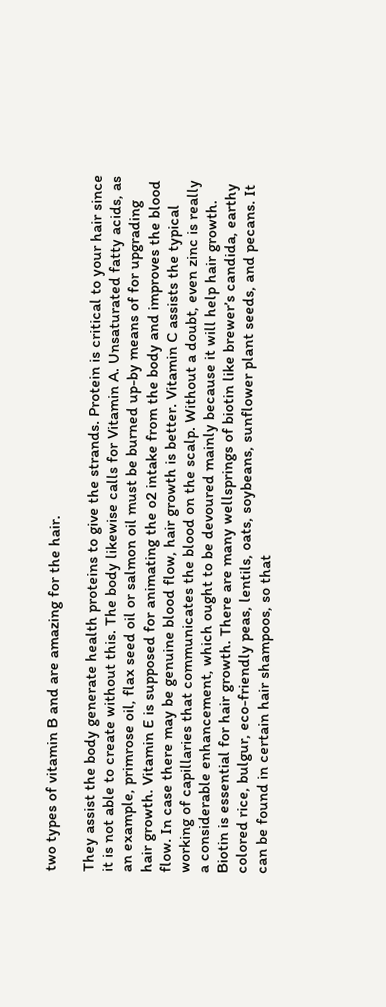two types of vitamin B and are amazing for the hair.

They assist the body generate health proteins to give the strands. Protein is critical to your hair since it is not able to create without this. The body likewise calls for Vitamin A. Unsaturated fatty acids, as an example, primrose oil, flax seed oil or salmon oil must be burned up-by means of for upgrading hair growth. Vitamin E is supposed for animating the o2 intake from the body and improves the blood flow. In case there may be genuine blood flow, hair growth is better. Vitamin C assists the typical working of capillaries that communicates the blood on the scalp. Without a doubt, even zinc is really a considerable enhancement, which ought to be devoured mainly because it will help hair growth. Biotin is essential for hair growth. There are many wellsprings of biotin like brewer’s candida, earthy colored rice, bulgur, eco-friendly peas, lentils, oats, soybeans, sunflower plant seeds, and pecans. It can be found in certain hair shampoos, so that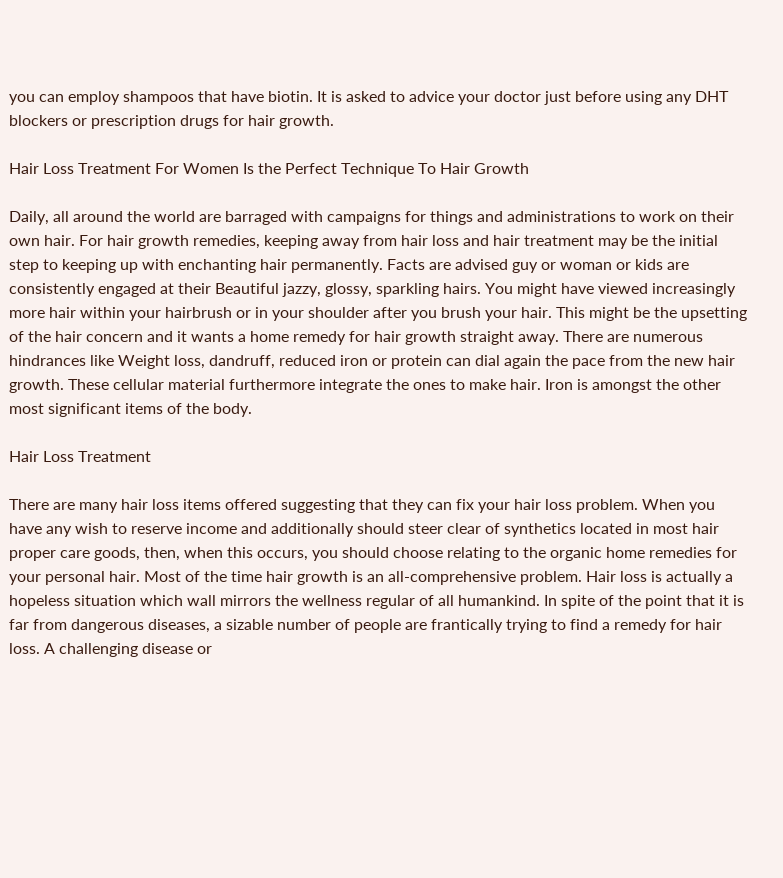you can employ shampoos that have biotin. It is asked to advice your doctor just before using any DHT blockers or prescription drugs for hair growth.

Hair Loss Treatment For Women Is the Perfect Technique To Hair Growth

Daily, all around the world are barraged with campaigns for things and administrations to work on their own hair. For hair growth remedies, keeping away from hair loss and hair treatment may be the initial step to keeping up with enchanting hair permanently. Facts are advised guy or woman or kids are consistently engaged at their Beautiful jazzy, glossy, sparkling hairs. You might have viewed increasingly more hair within your hairbrush or in your shoulder after you brush your hair. This might be the upsetting of the hair concern and it wants a home remedy for hair growth straight away. There are numerous hindrances like Weight loss, dandruff, reduced iron or protein can dial again the pace from the new hair growth. These cellular material furthermore integrate the ones to make hair. Iron is amongst the other most significant items of the body.

Hair Loss Treatment

There are many hair loss items offered suggesting that they can fix your hair loss problem. When you have any wish to reserve income and additionally should steer clear of synthetics located in most hair proper care goods, then, when this occurs, you should choose relating to the organic home remedies for your personal hair. Most of the time hair growth is an all-comprehensive problem. Hair loss is actually a hopeless situation which wall mirrors the wellness regular of all humankind. In spite of the point that it is far from dangerous diseases, a sizable number of people are frantically trying to find a remedy for hair loss. A challenging disease or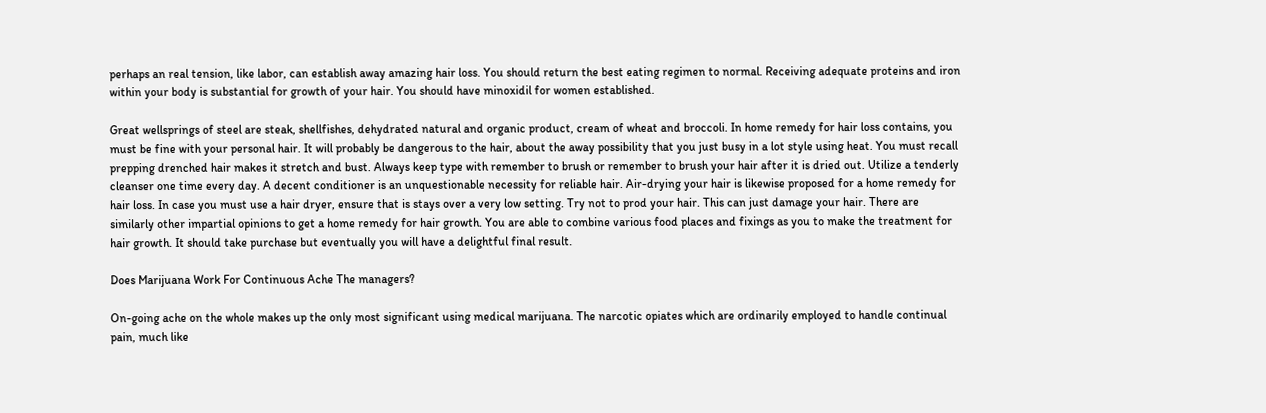perhaps an real tension, like labor, can establish away amazing hair loss. You should return the best eating regimen to normal. Receiving adequate proteins and iron within your body is substantial for growth of your hair. You should have minoxidil for women established.

Great wellsprings of steel are steak, shellfishes, dehydrated natural and organic product, cream of wheat and broccoli. In home remedy for hair loss contains, you must be fine with your personal hair. It will probably be dangerous to the hair, about the away possibility that you just busy in a lot style using heat. You must recall prepping drenched hair makes it stretch and bust. Always keep type with remember to brush or remember to brush your hair after it is dried out. Utilize a tenderly cleanser one time every day. A decent conditioner is an unquestionable necessity for reliable hair. Air-drying your hair is likewise proposed for a home remedy for hair loss. In case you must use a hair dryer, ensure that is stays over a very low setting. Try not to prod your hair. This can just damage your hair. There are similarly other impartial opinions to get a home remedy for hair growth. You are able to combine various food places and fixings as you to make the treatment for hair growth. It should take purchase but eventually you will have a delightful final result.

Does Marijuana Work For Continuous Ache The managers?

On-going ache on the whole makes up the only most significant using medical marijuana. The narcotic opiates which are ordinarily employed to handle continual pain, much like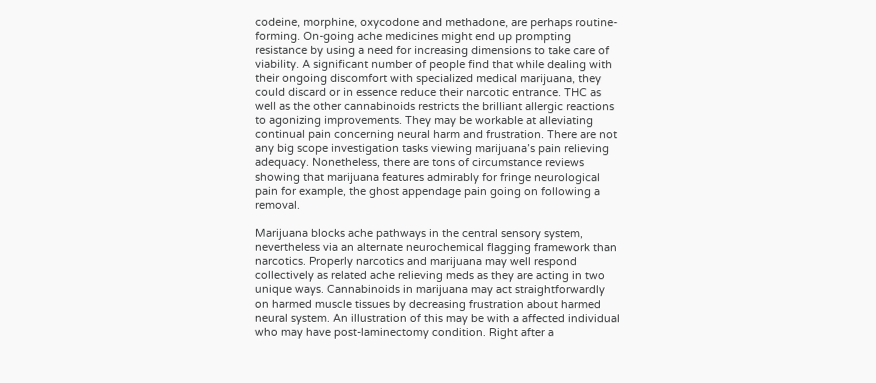codeine, morphine, oxycodone and methadone, are perhaps routine-forming. On-going ache medicines might end up prompting resistance by using a need for increasing dimensions to take care of viability. A significant number of people find that while dealing with their ongoing discomfort with specialized medical marijuana, they could discard or in essence reduce their narcotic entrance. THC as well as the other cannabinoids restricts the brilliant allergic reactions to agonizing improvements. They may be workable at alleviating continual pain concerning neural harm and frustration. There are not any big scope investigation tasks viewing marijuana’s pain relieving adequacy. Nonetheless, there are tons of circumstance reviews showing that marijuana features admirably for fringe neurological pain for example, the ghost appendage pain going on following a removal.

Marijuana blocks ache pathways in the central sensory system, nevertheless via an alternate neurochemical flagging framework than narcotics. Properly narcotics and marijuana may well respond collectively as related ache relieving meds as they are acting in two unique ways. Cannabinoids in marijuana may act straightforwardly on harmed muscle tissues by decreasing frustration about harmed neural system. An illustration of this may be with a affected individual who may have post-laminectomy condition. Right after a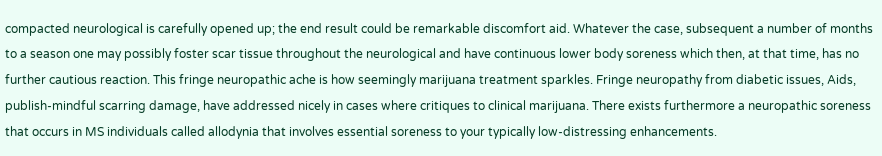compacted neurological is carefully opened up; the end result could be remarkable discomfort aid. Whatever the case, subsequent a number of months to a season one may possibly foster scar tissue throughout the neurological and have continuous lower body soreness which then, at that time, has no further cautious reaction. This fringe neuropathic ache is how seemingly marijuana treatment sparkles. Fringe neuropathy from diabetic issues, Aids, publish-mindful scarring damage, have addressed nicely in cases where critiques to clinical marijuana. There exists furthermore a neuropathic soreness that occurs in MS individuals called allodynia that involves essential soreness to your typically low-distressing enhancements.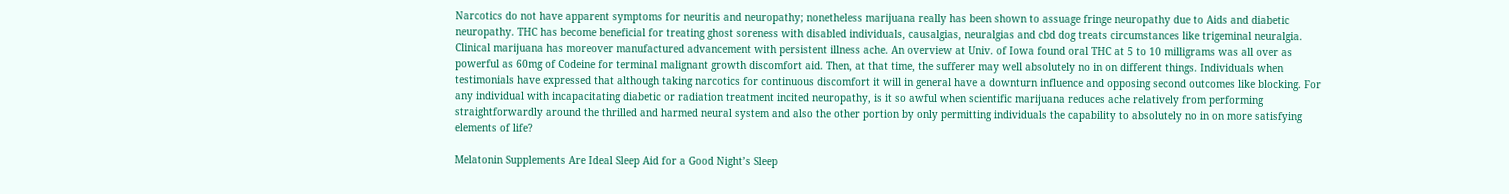Narcotics do not have apparent symptoms for neuritis and neuropathy; nonetheless marijuana really has been shown to assuage fringe neuropathy due to Aids and diabetic neuropathy. THC has become beneficial for treating ghost soreness with disabled individuals, causalgias, neuralgias and cbd dog treats circumstances like trigeminal neuralgia. Clinical marijuana has moreover manufactured advancement with persistent illness ache. An overview at Univ. of Iowa found oral THC at 5 to 10 milligrams was all over as powerful as 60mg of Codeine for terminal malignant growth discomfort aid. Then, at that time, the sufferer may well absolutely no in on different things. Individuals when testimonials have expressed that although taking narcotics for continuous discomfort it will in general have a downturn influence and opposing second outcomes like blocking. For any individual with incapacitating diabetic or radiation treatment incited neuropathy, is it so awful when scientific marijuana reduces ache relatively from performing straightforwardly around the thrilled and harmed neural system and also the other portion by only permitting individuals the capability to absolutely no in on more satisfying elements of life?

Melatonin Supplements Are Ideal Sleep Aid for a Good Night’s Sleep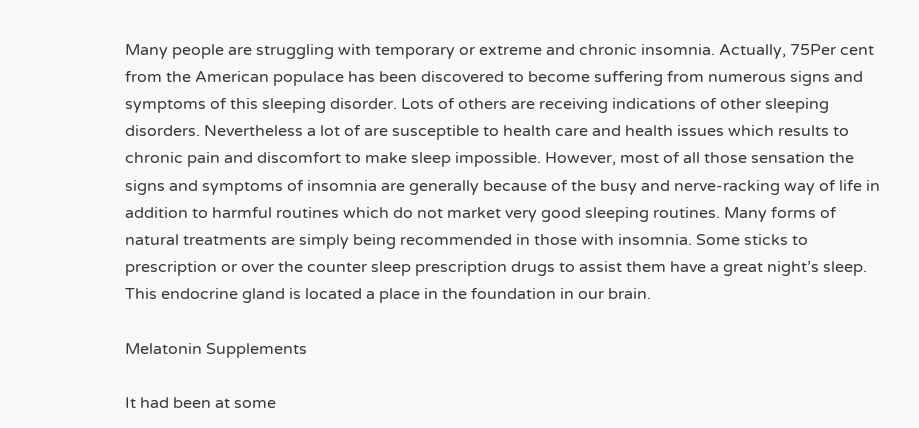Many people are struggling with temporary or extreme and chronic insomnia. Actually, 75Per cent from the American populace has been discovered to become suffering from numerous signs and symptoms of this sleeping disorder. Lots of others are receiving indications of other sleeping disorders. Nevertheless a lot of are susceptible to health care and health issues which results to chronic pain and discomfort to make sleep impossible. However, most of all those sensation the signs and symptoms of insomnia are generally because of the busy and nerve-racking way of life in addition to harmful routines which do not market very good sleeping routines. Many forms of natural treatments are simply being recommended in those with insomnia. Some sticks to prescription or over the counter sleep prescription drugs to assist them have a great night’s sleep. This endocrine gland is located a place in the foundation in our brain.

Melatonin Supplements

It had been at some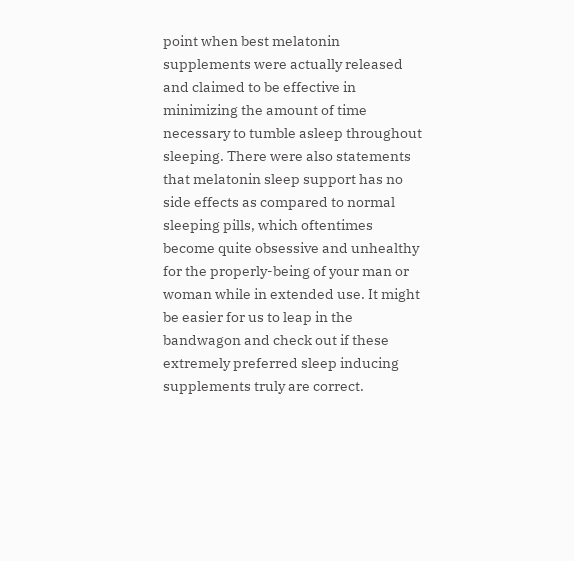point when best melatonin supplements were actually released and claimed to be effective in minimizing the amount of time necessary to tumble asleep throughout sleeping. There were also statements that melatonin sleep support has no side effects as compared to normal sleeping pills, which oftentimes become quite obsessive and unhealthy for the properly-being of your man or woman while in extended use. It might be easier for us to leap in the bandwagon and check out if these extremely preferred sleep inducing supplements truly are correct.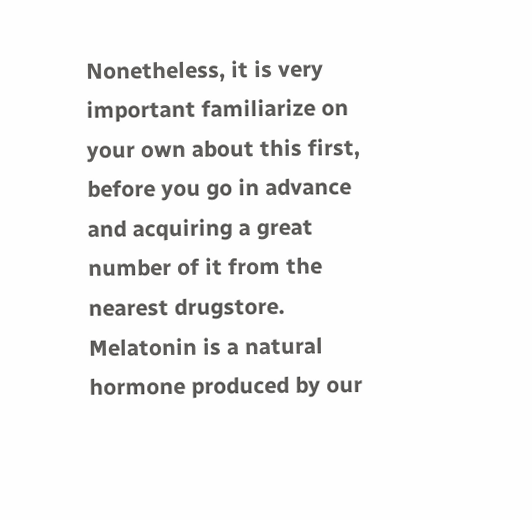Nonetheless, it is very important familiarize on your own about this first, before you go in advance and acquiring a great number of it from the nearest drugstore. Melatonin is a natural hormone produced by our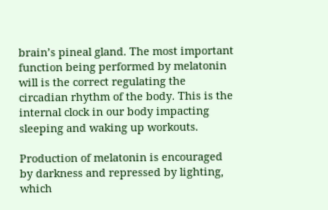brain’s pineal gland. The most important function being performed by melatonin will is the correct regulating the circadian rhythm of the body. This is the internal clock in our body impacting sleeping and waking up workouts.

Production of melatonin is encouraged by darkness and repressed by lighting, which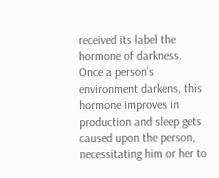received its label the hormone of darkness. Once a person’s environment darkens, this hormone improves in production and sleep gets caused upon the person, necessitating him or her to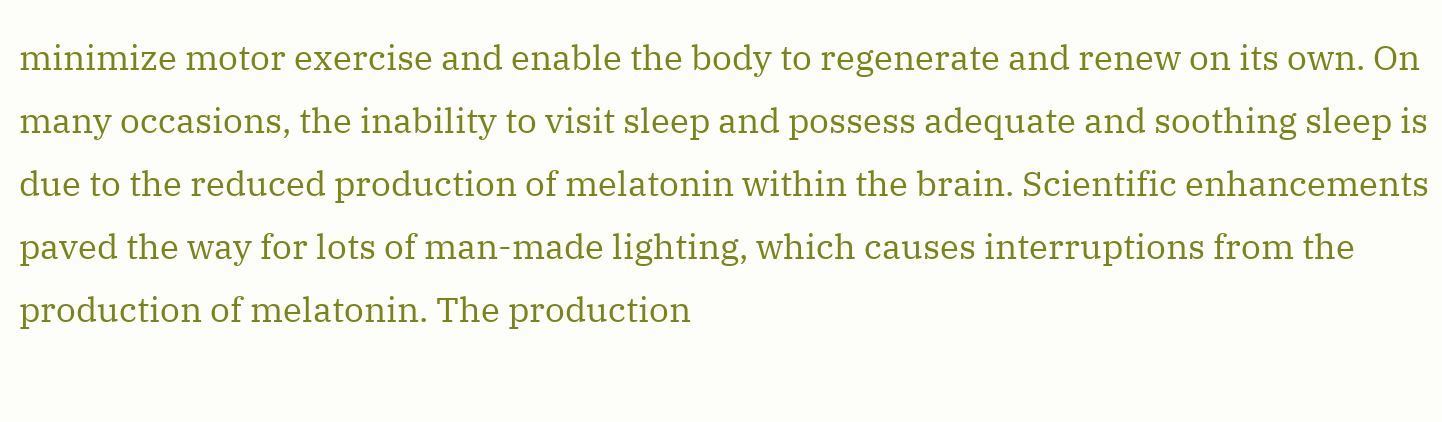minimize motor exercise and enable the body to regenerate and renew on its own. On many occasions, the inability to visit sleep and possess adequate and soothing sleep is due to the reduced production of melatonin within the brain. Scientific enhancements paved the way for lots of man-made lighting, which causes interruptions from the production of melatonin. The production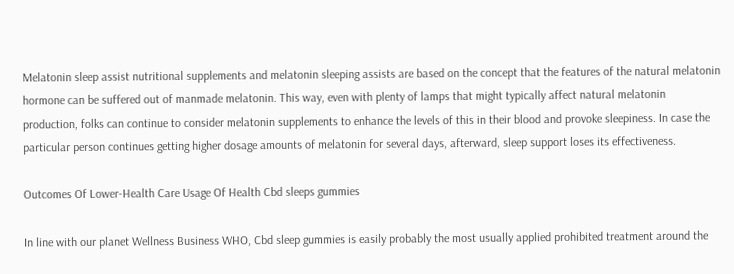Melatonin sleep assist nutritional supplements and melatonin sleeping assists are based on the concept that the features of the natural melatonin hormone can be suffered out of manmade melatonin. This way, even with plenty of lamps that might typically affect natural melatonin production, folks can continue to consider melatonin supplements to enhance the levels of this in their blood and provoke sleepiness. In case the particular person continues getting higher dosage amounts of melatonin for several days, afterward, sleep support loses its effectiveness.

Outcomes Of Lower-Health Care Usage Of Health Cbd sleeps gummies

In line with our planet Wellness Business WHO, Cbd sleep gummies is easily probably the most usually applied prohibited treatment around the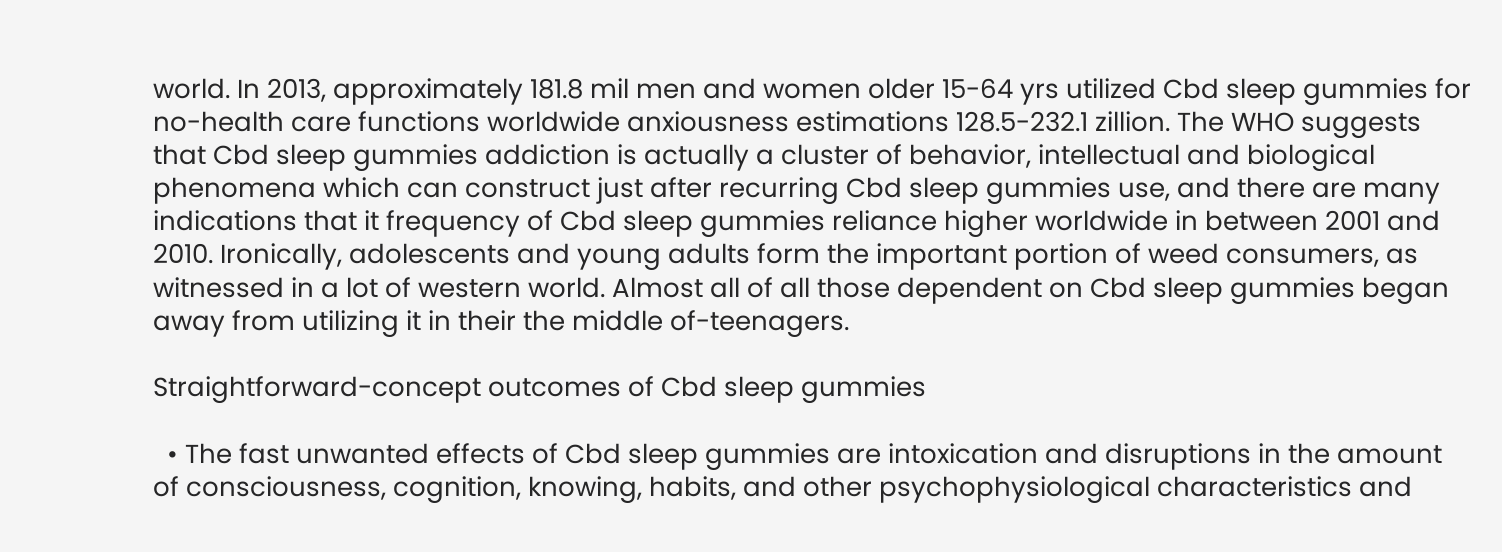world. In 2013, approximately 181.8 mil men and women older 15-64 yrs utilized Cbd sleep gummies for no-health care functions worldwide anxiousness estimations 128.5-232.1 zillion. The WHO suggests that Cbd sleep gummies addiction is actually a cluster of behavior, intellectual and biological phenomena which can construct just after recurring Cbd sleep gummies use, and there are many indications that it frequency of Cbd sleep gummies reliance higher worldwide in between 2001 and 2010. Ironically, adolescents and young adults form the important portion of weed consumers, as witnessed in a lot of western world. Almost all of all those dependent on Cbd sleep gummies began away from utilizing it in their the middle of-teenagers.

Straightforward-concept outcomes of Cbd sleep gummies

  • The fast unwanted effects of Cbd sleep gummies are intoxication and disruptions in the amount of consciousness, cognition, knowing, habits, and other psychophysiological characteristics and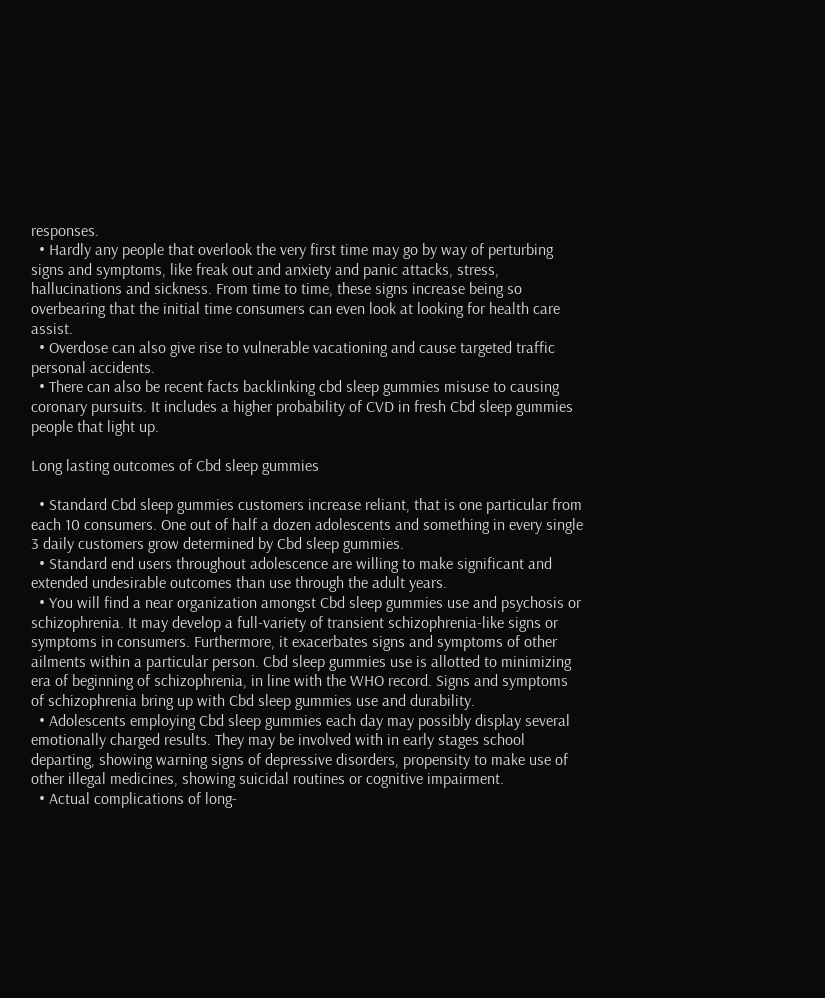responses.
  • Hardly any people that overlook the very first time may go by way of perturbing signs and symptoms, like freak out and anxiety and panic attacks, stress, hallucinations and sickness. From time to time, these signs increase being so overbearing that the initial time consumers can even look at looking for health care assist.
  • Overdose can also give rise to vulnerable vacationing and cause targeted traffic personal accidents.
  • There can also be recent facts backlinking cbd sleep gummies misuse to causing coronary pursuits. It includes a higher probability of CVD in fresh Cbd sleep gummies people that light up.

Long lasting outcomes of Cbd sleep gummies

  • Standard Cbd sleep gummies customers increase reliant, that is one particular from each 10 consumers. One out of half a dozen adolescents and something in every single 3 daily customers grow determined by Cbd sleep gummies.
  • Standard end users throughout adolescence are willing to make significant and extended undesirable outcomes than use through the adult years.
  • You will find a near organization amongst Cbd sleep gummies use and psychosis or schizophrenia. It may develop a full-variety of transient schizophrenia-like signs or symptoms in consumers. Furthermore, it exacerbates signs and symptoms of other ailments within a particular person. Cbd sleep gummies use is allotted to minimizing era of beginning of schizophrenia, in line with the WHO record. Signs and symptoms of schizophrenia bring up with Cbd sleep gummies use and durability.
  • Adolescents employing Cbd sleep gummies each day may possibly display several emotionally charged results. They may be involved with in early stages school departing, showing warning signs of depressive disorders, propensity to make use of other illegal medicines, showing suicidal routines or cognitive impairment.
  • Actual complications of long-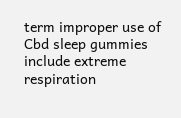term improper use of Cbd sleep gummies include extreme respiration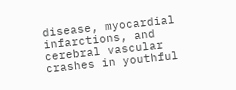disease, myocardial infarctions, and cerebral vascular crashes in youthful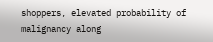shoppers, elevated probability of malignancy along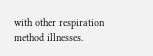with other respiration method illnesses.